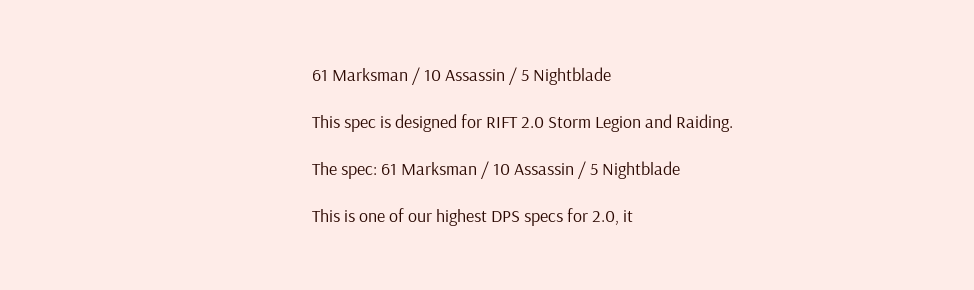61 Marksman / 10 Assassin / 5 Nightblade

This spec is designed for RIFT 2.0 Storm Legion and Raiding.

The spec: 61 Marksman / 10 Assassin / 5 Nightblade

This is one of our highest DPS specs for 2.0, it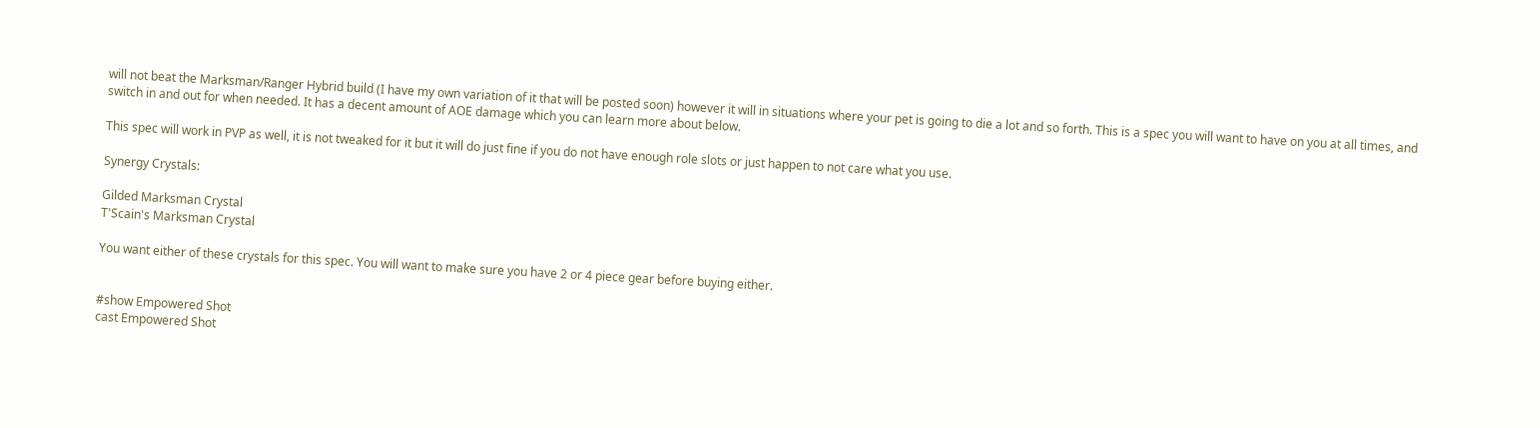will not beat the Marksman/Ranger Hybrid build (I have my own variation of it that will be posted soon) however it will in situations where your pet is going to die a lot and so forth. This is a spec you will want to have on you at all times, and switch in and out for when needed. It has a decent amount of AOE damage which you can learn more about below.

This spec will work in PVP as well, it is not tweaked for it but it will do just fine if you do not have enough role slots or just happen to not care what you use.

Synergy Crystals:

Gilded Marksman Crystal
T'Scain's Marksman Crystal

You want either of these crystals for this spec. You will want to make sure you have 2 or 4 piece gear before buying either.


#show Empowered Shot
cast Empowered Shot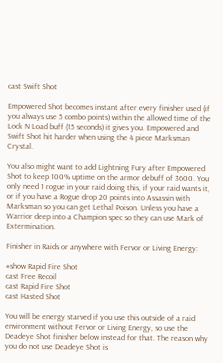cast Swift Shot

Empowered Shot becomes instant after every finisher used (if you always use 5 combo points) within the allowed time of the Lock N Load buff (15 seconds) it gives you. Empowered and Swift Shot hit harder when using the 4 piece Marksman Crystal.

You also might want to add Lightning Fury after Empowered Shot to keep 100% uptime on the armor debuff of 3600. You only need 1 rogue in your raid doing this, if your raid wants it, or if you have a Rogue drop 20 points into Assassin with Marksman so you can get Lethal Poison. Unless you have a Warrior deep into a Champion spec so they can use Mark of Extermination.

Finisher in Raids or anywhere with Fervor or Living Energy:

#show Rapid Fire Shot
cast Free Recoil
cast Rapid Fire Shot
cast Hasted Shot

You will be energy starved if you use this outside of a raid environment without Fervor or Living Energy, so use the Deadeye Shot finisher below instead for that. The reason why you do not use Deadeye Shot is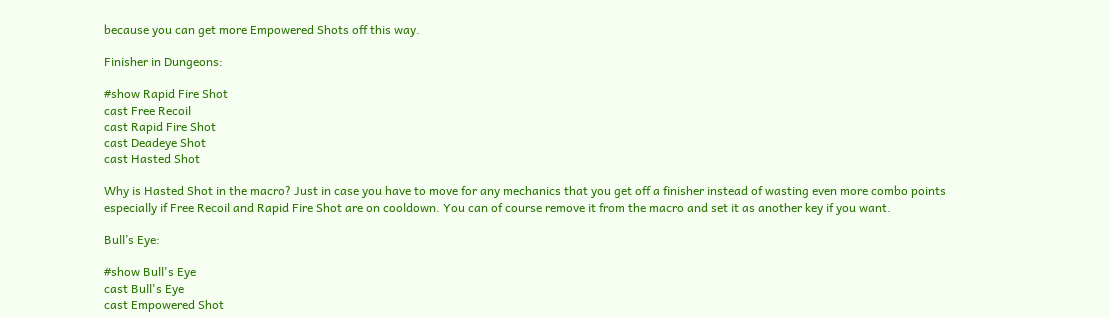because you can get more Empowered Shots off this way.

Finisher in Dungeons:

#show Rapid Fire Shot
cast Free Recoil
cast Rapid Fire Shot
cast Deadeye Shot
cast Hasted Shot

Why is Hasted Shot in the macro? Just in case you have to move for any mechanics that you get off a finisher instead of wasting even more combo points especially if Free Recoil and Rapid Fire Shot are on cooldown. You can of course remove it from the macro and set it as another key if you want.

Bull’s Eye:

#show Bull's Eye
cast Bull's Eye
cast Empowered Shot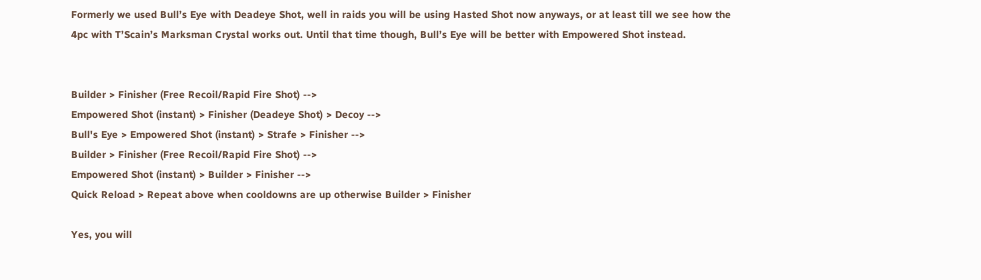Formerly we used Bull’s Eye with Deadeye Shot, well in raids you will be using Hasted Shot now anyways, or at least till we see how the 4pc with T’Scain’s Marksman Crystal works out. Until that time though, Bull’s Eye will be better with Empowered Shot instead.


Builder > Finisher (Free Recoil/Rapid Fire Shot) -->
Empowered Shot (instant) > Finisher (Deadeye Shot) > Decoy -->
Bull's Eye > Empowered Shot (instant) > Strafe > Finisher -->
Builder > Finisher (Free Recoil/Rapid Fire Shot) -->
Empowered Shot (instant) > Builder > Finisher -->
Quick Reload > Repeat above when cooldowns are up otherwise Builder > Finisher

Yes, you will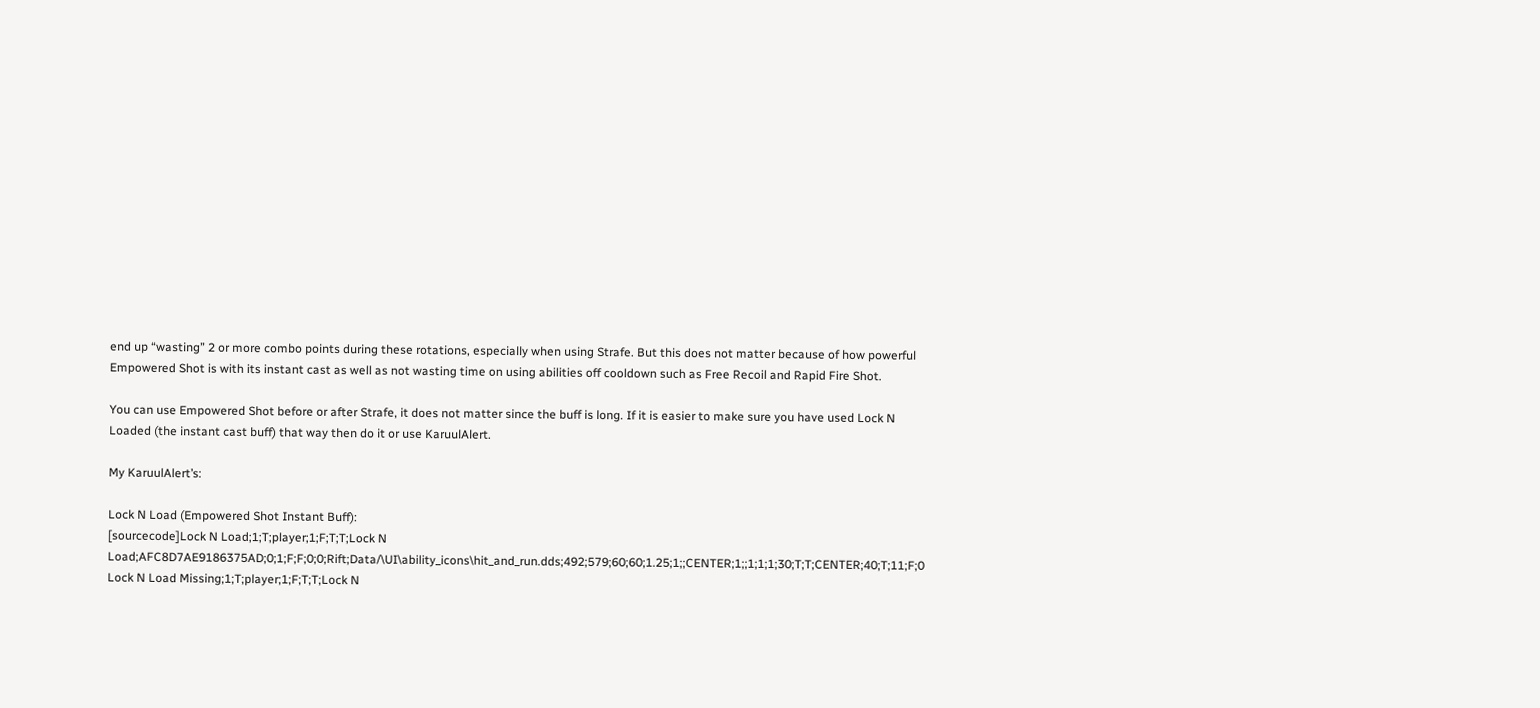end up “wasting” 2 or more combo points during these rotations, especially when using Strafe. But this does not matter because of how powerful Empowered Shot is with its instant cast as well as not wasting time on using abilities off cooldown such as Free Recoil and Rapid Fire Shot.

You can use Empowered Shot before or after Strafe, it does not matter since the buff is long. If it is easier to make sure you have used Lock N Loaded (the instant cast buff) that way then do it or use KaruulAlert.

My KaruulAlert’s:

Lock N Load (Empowered Shot Instant Buff):
[sourcecode]Lock N Load;1;T;player;1;F;T;T;Lock N Load;AFC8D7AE9186375AD;0;1;F;F;0;0;Rift;Data/\UI\ability_icons\hit_and_run.dds;492;579;60;60;1.25;1;;CENTER;1;;1;1;1;30;T;T;CENTER;40;T;11;F;0
Lock N Load Missing;1;T;player;1;F;T;T;Lock N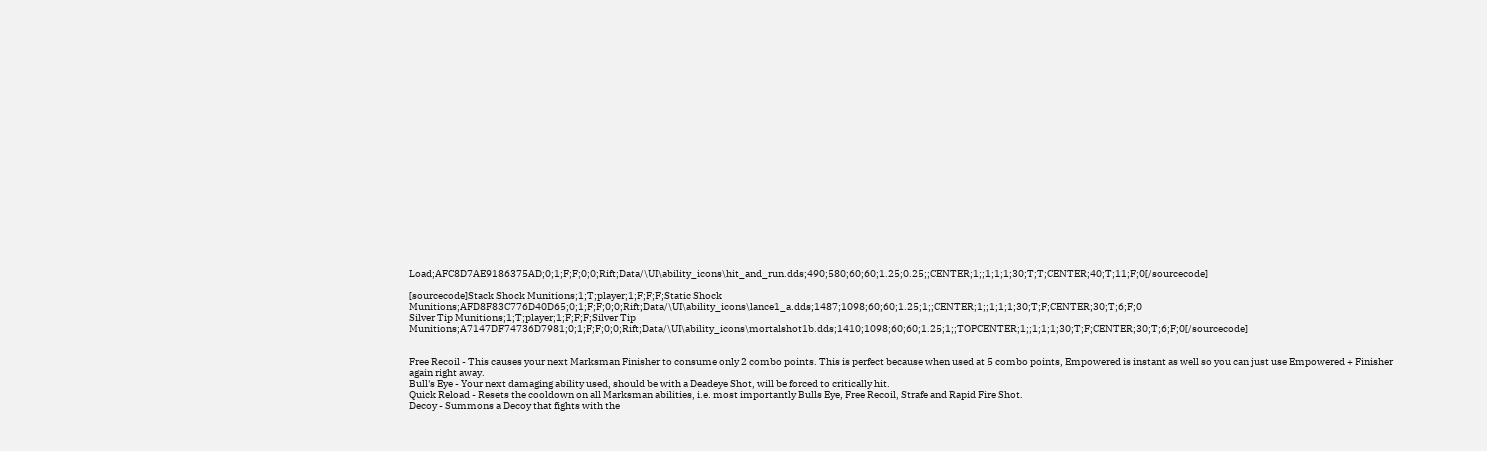Load;AFC8D7AE9186375AD;0;1;F;F;0;0;Rift;Data/\UI\ability_icons\hit_and_run.dds;490;580;60;60;1.25;0.25;;CENTER;1;;1;1;1;30;T;T;CENTER;40;T;11;F;0[/sourcecode]

[sourcecode]Stack Shock Munitions;1;T;player;1;F;F;F;Static Shock Munitions;AFD8F83C776D40D65;0;1;F;F;0;0;Rift;Data/\UI\ability_icons\lance1_a.dds;1487;1098;60;60;1.25;1;;CENTER;1;;1;1;1;30;T;F;CENTER;30;T;6;F;0
Silver Tip Munitions;1;T;player;1;F;F;F;Silver Tip Munitions;A7147DF74736D7981;0;1;F;F;0;0;Rift;Data/\UI\ability_icons\mortalshot1b.dds;1410;1098;60;60;1.25;1;;TOPCENTER;1;;1;1;1;30;T;F;CENTER;30;T;6;F;0[/sourcecode]


Free Recoil - This causes your next Marksman Finisher to consume only 2 combo points. This is perfect because when used at 5 combo points, Empowered is instant as well so you can just use Empowered + Finisher again right away.
Bull's Eye - Your next damaging ability used, should be with a Deadeye Shot, will be forced to critically hit.
Quick Reload - Resets the cooldown on all Marksman abilities, i.e. most importantly Bulls Eye, Free Recoil, Strafe and Rapid Fire Shot.
Decoy - Summons a Decoy that fights with the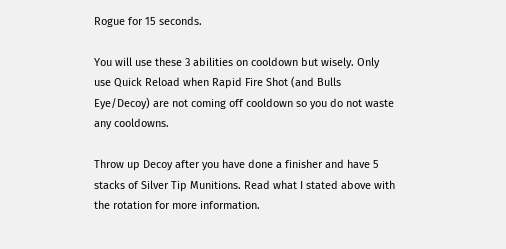Rogue for 15 seconds.

You will use these 3 abilities on cooldown but wisely. Only use Quick Reload when Rapid Fire Shot (and Bulls Eye/Decoy) are not coming off cooldown so you do not waste any cooldowns.

Throw up Decoy after you have done a finisher and have 5 stacks of Silver Tip Munitions. Read what I stated above with the rotation for more information.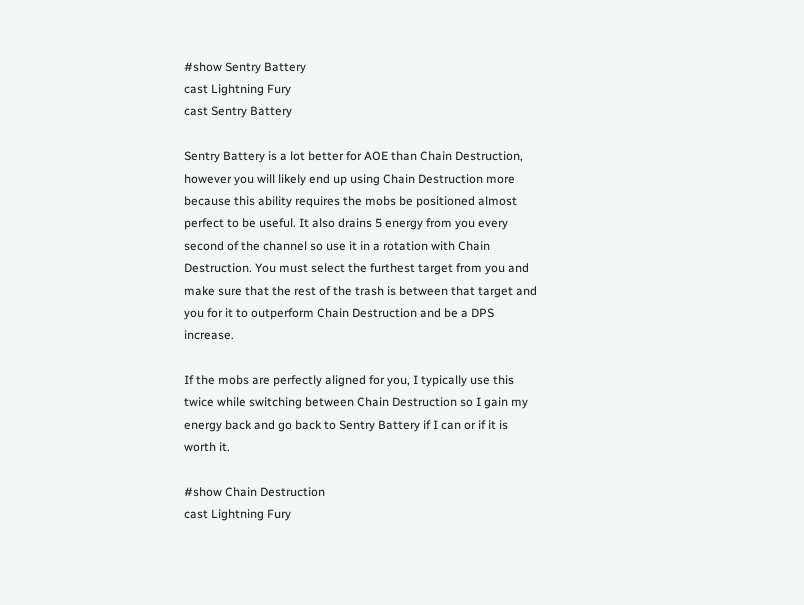#show Sentry Battery
cast Lightning Fury
cast Sentry Battery

Sentry Battery is a lot better for AOE than Chain Destruction, however you will likely end up using Chain Destruction more because this ability requires the mobs be positioned almost perfect to be useful. It also drains 5 energy from you every second of the channel so use it in a rotation with Chain Destruction. You must select the furthest target from you and make sure that the rest of the trash is between that target and you for it to outperform Chain Destruction and be a DPS increase.

If the mobs are perfectly aligned for you, I typically use this twice while switching between Chain Destruction so I gain my energy back and go back to Sentry Battery if I can or if it is worth it.

#show Chain Destruction
cast Lightning Fury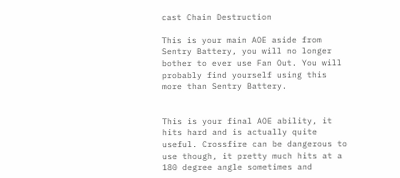cast Chain Destruction

This is your main AOE aside from Sentry Battery, you will no longer bother to ever use Fan Out. You will probably find yourself using this more than Sentry Battery.


This is your final AOE ability, it hits hard and is actually quite useful. Crossfire can be dangerous to use though, it pretty much hits at a 180 degree angle sometimes and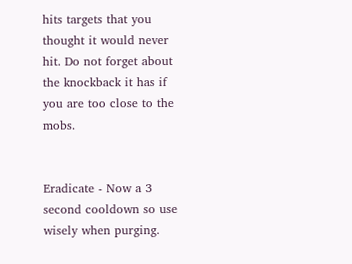hits targets that you thought it would never hit. Do not forget about the knockback it has if you are too close to the mobs.


Eradicate - Now a 3 second cooldown so use wisely when purging.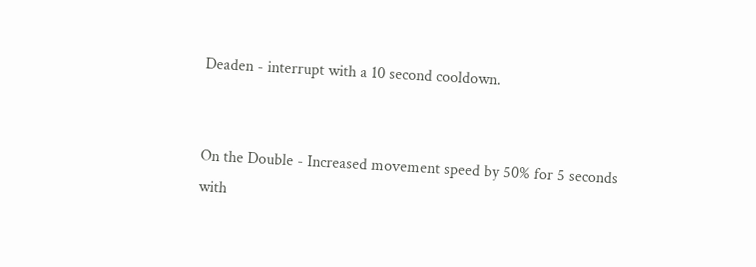Deaden - interrupt with a 10 second cooldown.


On the Double - Increased movement speed by 50% for 5 seconds with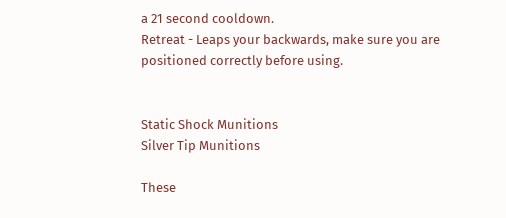a 21 second cooldown.
Retreat - Leaps your backwards, make sure you are positioned correctly before using.


Static Shock Munitions
Silver Tip Munitions

These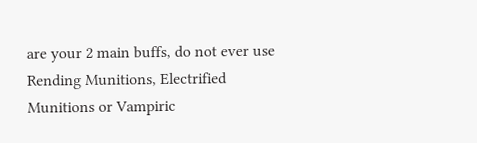are your 2 main buffs, do not ever use Rending Munitions, Electrified Munitions or Vampiric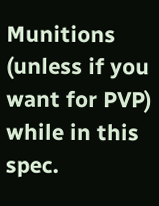Munitions (unless if you want for PVP) while in this spec.